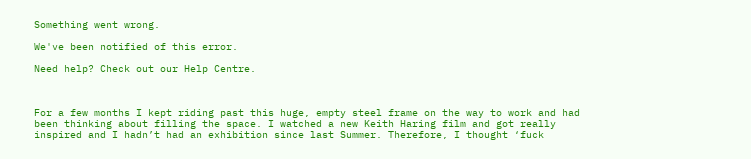Something went wrong.

We've been notified of this error.

Need help? Check out our Help Centre.



For a few months I kept riding past this huge, empty steel frame on the way to work and had been thinking about filling the space. I watched a new Keith Haring film and got really inspired and I hadn’t had an exhibition since last Summer. Therefore, I thought ‘fuck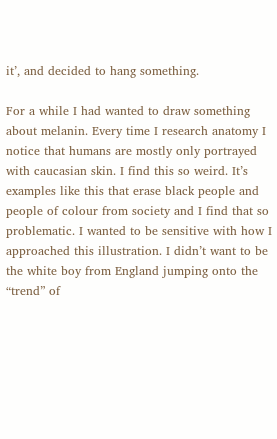it’, and decided to hang something.

For a while I had wanted to draw something about melanin. Every time I research anatomy I notice that humans are mostly only portrayed with caucasian skin. I find this so weird. It’s examples like this that erase black people and people of colour from society and I find that so problematic. I wanted to be sensitive with how I approached this illustration. I didn’t want to be the white boy from England jumping onto the “trend” of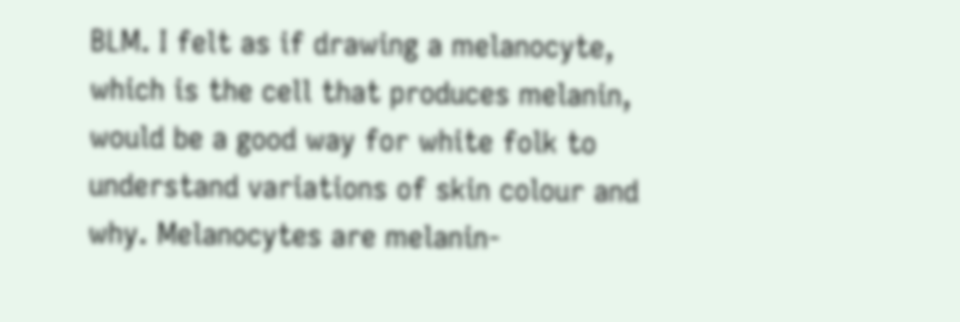BLM. I felt as if drawing a melanocyte, which is the cell that produces melanin, would be a good way for white folk to understand variations of skin colour and why. Melanocytes are melanin-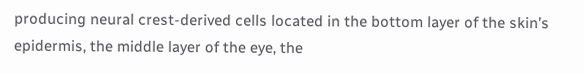producing neural crest-derived cells located in the bottom layer of the skin’s epidermis, the middle layer of the eye, the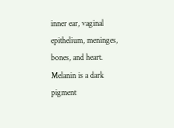inner ear, vaginal epithelium, meninges, bones, and heart. Melanin is a dark pigment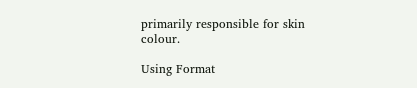primarily responsible for skin colour.

Using Format